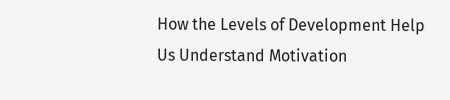How the Levels of Development Help Us Understand Motivation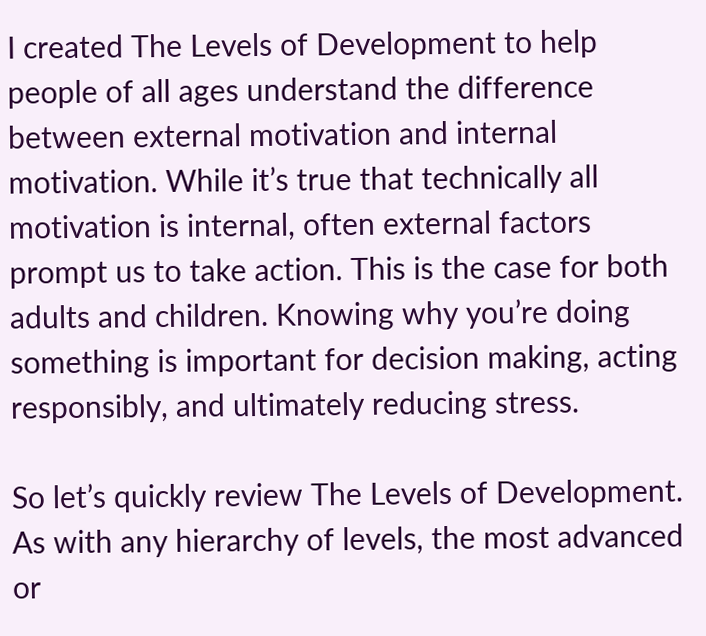I created The Levels of Development to help people of all ages understand the difference between external motivation and internal motivation. While it’s true that technically all motivation is internal, often external factors prompt us to take action. This is the case for both adults and children. Knowing why you’re doing something is important for decision making, acting responsibly, and ultimately reducing stress.

So let’s quickly review The Levels of Development. As with any hierarchy of levels, the most advanced or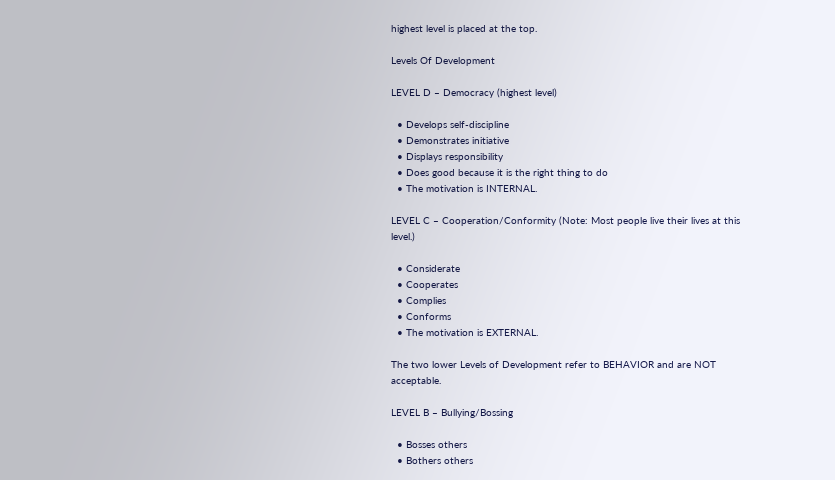highest level is placed at the top.

Levels Of Development

LEVEL D – Democracy (highest level)

  • Develops self-discipline
  • Demonstrates initiative
  • Displays responsibility
  • Does good because it is the right thing to do
  • The motivation is INTERNAL.

LEVEL C – Cooperation/Conformity (Note: Most people live their lives at this level.)

  • Considerate
  • Cooperates
  • Complies
  • Conforms
  • The motivation is EXTERNAL.

The two lower Levels of Development refer to BEHAVIOR and are NOT acceptable.

LEVEL B – Bullying/Bossing

  • Bosses others
  • Bothers others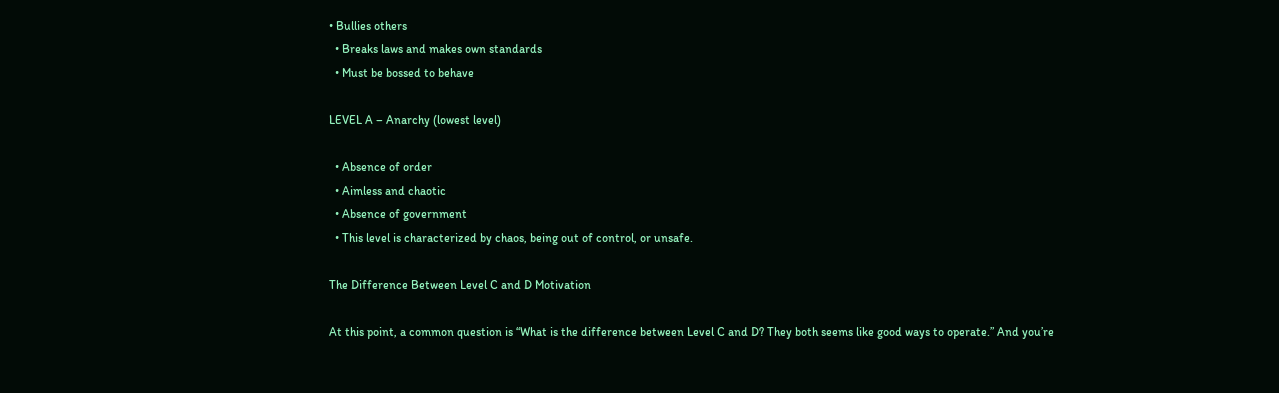• Bullies others
  • Breaks laws and makes own standards
  • Must be bossed to behave

LEVEL A – Anarchy (lowest level)

  • Absence of order
  • Aimless and chaotic
  • Absence of government
  • This level is characterized by chaos, being out of control, or unsafe.

The Difference Between Level C and D Motivation

At this point, a common question is “What is the difference between Level C and D? They both seems like good ways to operate.” And you’re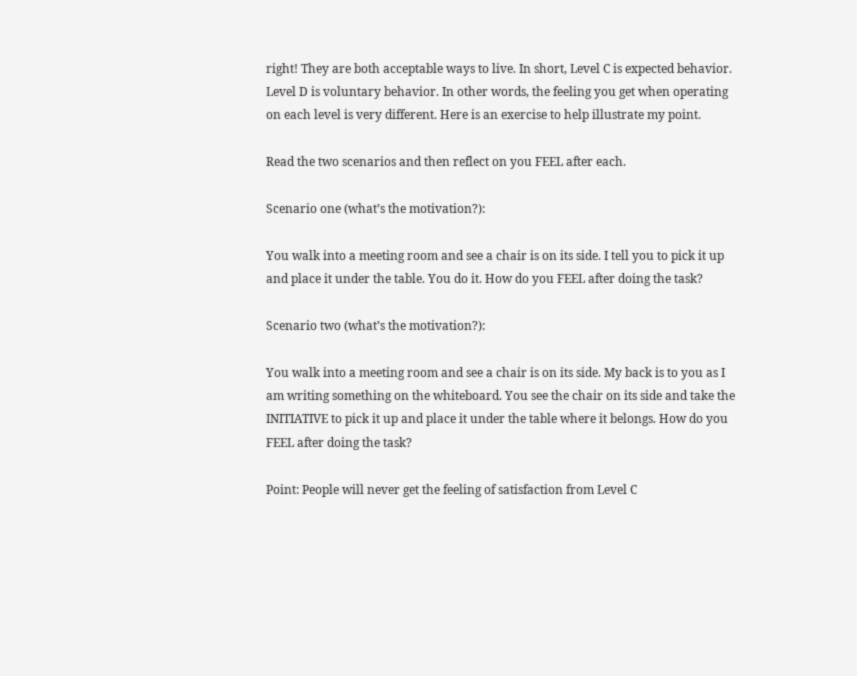right! They are both acceptable ways to live. In short, Level C is expected behavior. Level D is voluntary behavior. In other words, the feeling you get when operating on each level is very different. Here is an exercise to help illustrate my point.

Read the two scenarios and then reflect on you FEEL after each.

Scenario one (what’s the motivation?):

You walk into a meeting room and see a chair is on its side. I tell you to pick it up and place it under the table. You do it. How do you FEEL after doing the task?

Scenario two (what’s the motivation?):

You walk into a meeting room and see a chair is on its side. My back is to you as I am writing something on the whiteboard. You see the chair on its side and take the INITIATIVE to pick it up and place it under the table where it belongs. How do you FEEL after doing the task?

Point: People will never get the feeling of satisfaction from Level C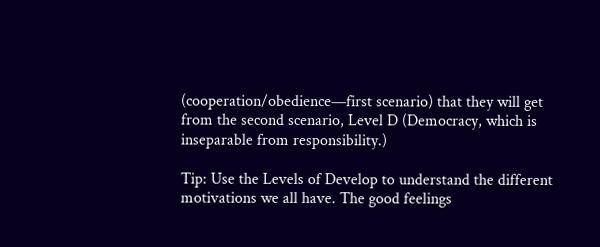(cooperation/obedience—first scenario) that they will get from the second scenario, Level D (Democracy, which is inseparable from responsibility.)

Tip: Use the Levels of Develop to understand the different motivations we all have. The good feelings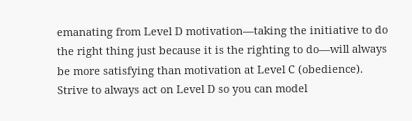emanating from Level D motivation—taking the initiative to do the right thing just because it is the righting to do—will always be more satisfying than motivation at Level C (obedience). Strive to always act on Level D so you can model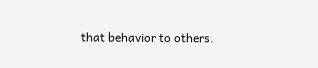that behavior to others.